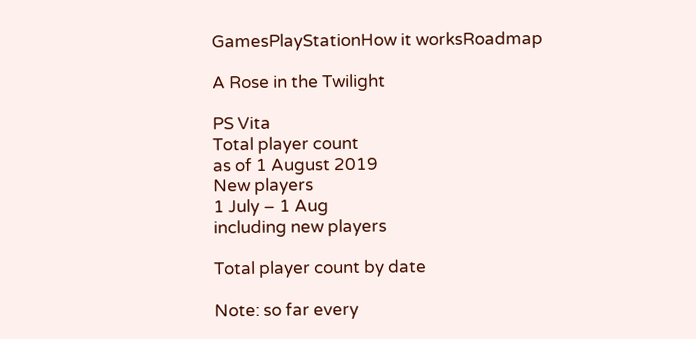GamesPlayStationHow it worksRoadmap

A Rose in the Twilight

PS Vita
Total player count
as of 1 August 2019
New players
1 July – 1 Aug
including new players

Total player count by date

Note: so far every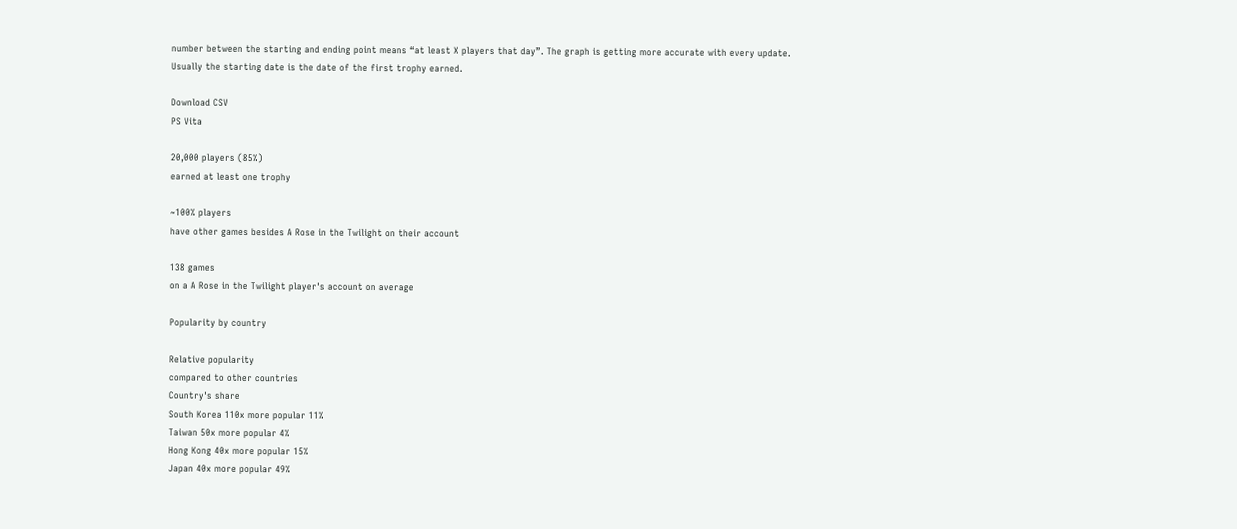number between the starting and ending point means “at least X players that day”. The graph is getting more accurate with every update.
Usually the starting date is the date of the first trophy earned.

Download CSV
PS Vita

20,000 players (85%)
earned at least one trophy

~100% players
have other games besides A Rose in the Twilight on their account

138 games
on a A Rose in the Twilight player's account on average

Popularity by country

Relative popularity
compared to other countries
Country's share
South Korea 110x more popular 11%
Taiwan 50x more popular 4%
Hong Kong 40x more popular 15%
Japan 40x more popular 49%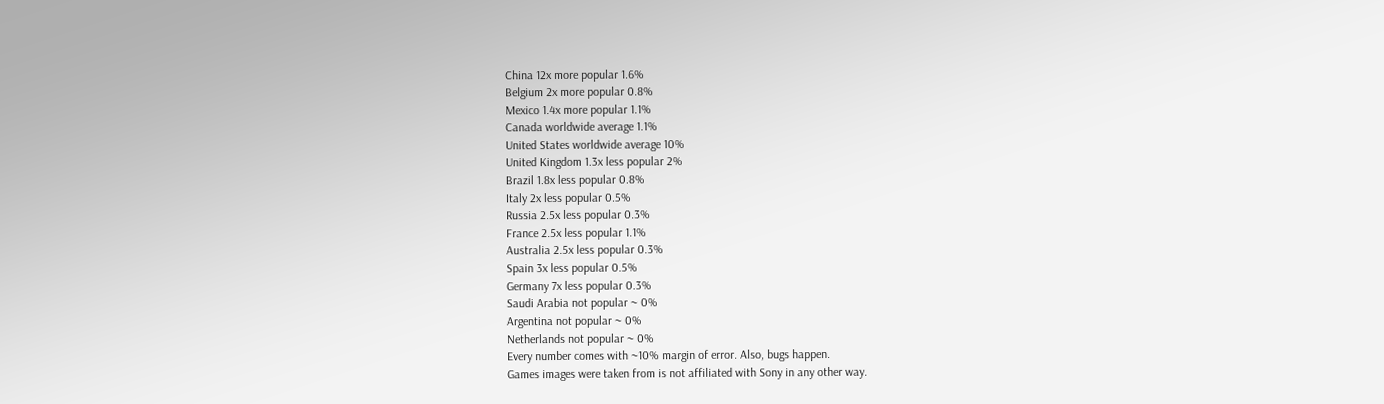China 12x more popular 1.6%
Belgium 2x more popular 0.8%
Mexico 1.4x more popular 1.1%
Canada worldwide average 1.1%
United States worldwide average 10%
United Kingdom 1.3x less popular 2%
Brazil 1.8x less popular 0.8%
Italy 2x less popular 0.5%
Russia 2.5x less popular 0.3%
France 2.5x less popular 1.1%
Australia 2.5x less popular 0.3%
Spain 3x less popular 0.5%
Germany 7x less popular 0.3%
Saudi Arabia not popular ~ 0%
Argentina not popular ~ 0%
Netherlands not popular ~ 0%
Every number comes with ~10% margin of error. Also, bugs happen.
Games images were taken from is not affiliated with Sony in any other way.